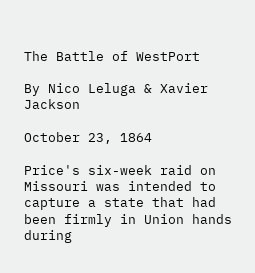The Battle of WestPort

By Nico Leluga & Xavier Jackson

October 23, 1864

Price's six-week raid on Missouri was intended to capture a state that had been firmly in Union hands during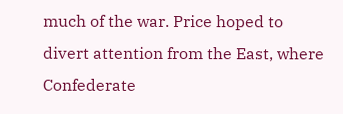much of the war. Price hoped to divert attention from the East, where Confederate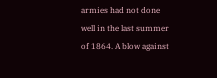armies had not done well in the last summer of 1864. A blow against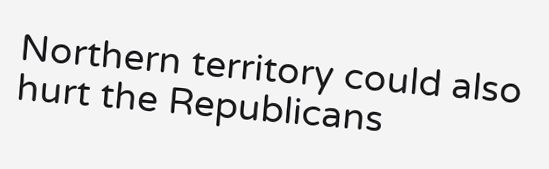Northern territory could also hurt the Republicans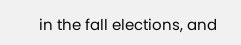in the fall elections, and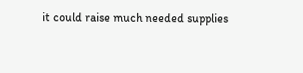it could raise much needed supplies